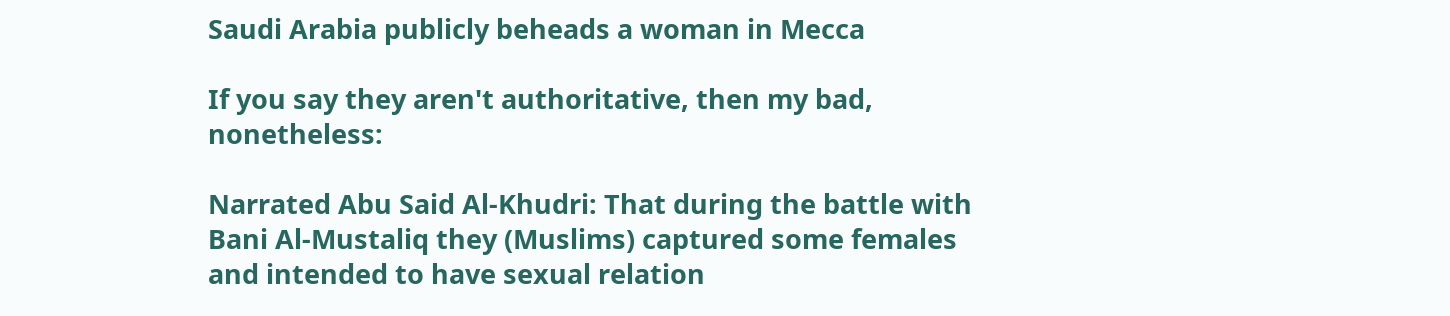Saudi Arabia publicly beheads a woman in Mecca

If you say they aren't authoritative, then my bad, nonetheless:

Narrated Abu Said Al-Khudri: That during the battle with Bani Al-Mustaliq they (Muslims) captured some females and intended to have sexual relation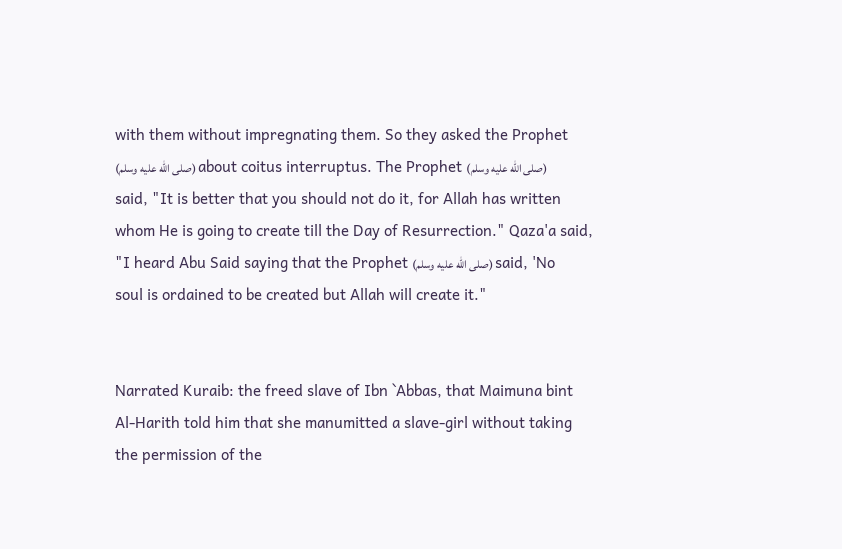with them without impregnating them. So they asked the Prophet (صلى الله عليه وسلم) about coitus interruptus. The Prophet (صلى الله عليه وسلم) said, "It is better that you should not do it, for Allah has written whom He is going to create till the Day of Resurrection." Qaza'a said, "I heard Abu Said saying that the Prophet (صلى الله عليه وسلم) said, 'No soul is ordained to be created but Allah will create it."


Narrated Kuraib: the freed slave of Ibn `Abbas, that Maimuna bint Al-Harith told him that she manumitted a slave-girl without taking the permission of the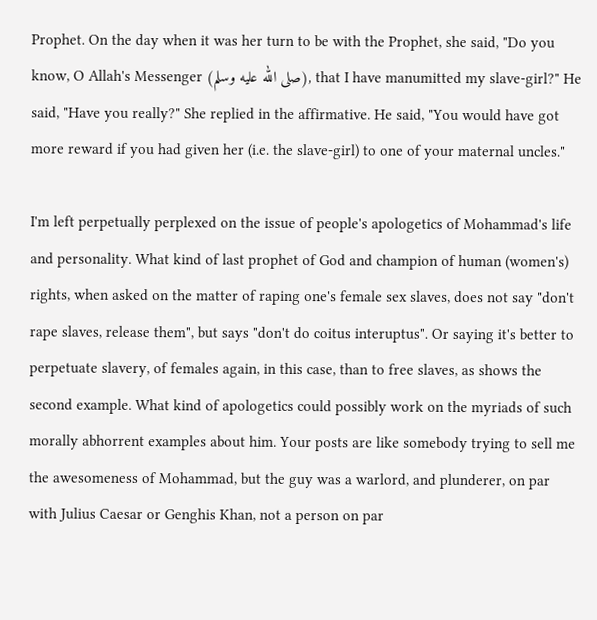Prophet. On the day when it was her turn to be with the Prophet, she said, "Do you know, O Allah's Messenger (صلى الله عليه وسلم), that I have manumitted my slave-girl?" He said, "Have you really?" She replied in the affirmative. He said, "You would have got more reward if you had given her (i.e. the slave-girl) to one of your maternal uncles."

I'm left perpetually perplexed on the issue of people's apologetics of Mohammad's life and personality. What kind of last prophet of God and champion of human (women's) rights, when asked on the matter of raping one's female sex slaves, does not say "don't rape slaves, release them", but says "don't do coitus interuptus". Or saying it's better to perpetuate slavery, of females again, in this case, than to free slaves, as shows the second example. What kind of apologetics could possibly work on the myriads of such morally abhorrent examples about him. Your posts are like somebody trying to sell me the awesomeness of Mohammad, but the guy was a warlord, and plunderer, on par with Julius Caesar or Genghis Khan, not a person on par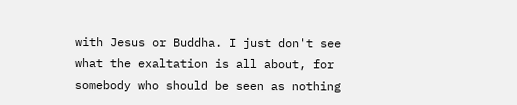with Jesus or Buddha. I just don't see what the exaltation is all about, for somebody who should be seen as nothing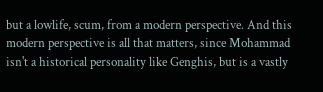but a lowlife, scum, from a modern perspective. And this modern perspective is all that matters, since Mohammad isn't a historical personality like Genghis, but is a vastly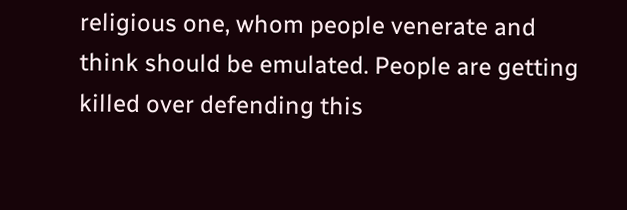religious one, whom people venerate and think should be emulated. People are getting killed over defending this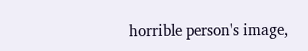horrible person's image,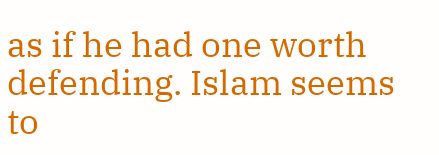as if he had one worth defending. Islam seems to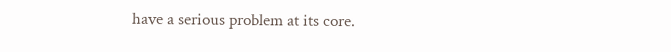have a serious problem at its core.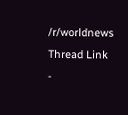/r/worldnews Thread Link -